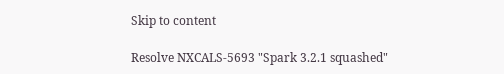Skip to content

Resolve NXCALS-5693 "Spark 3.2.1 squashed"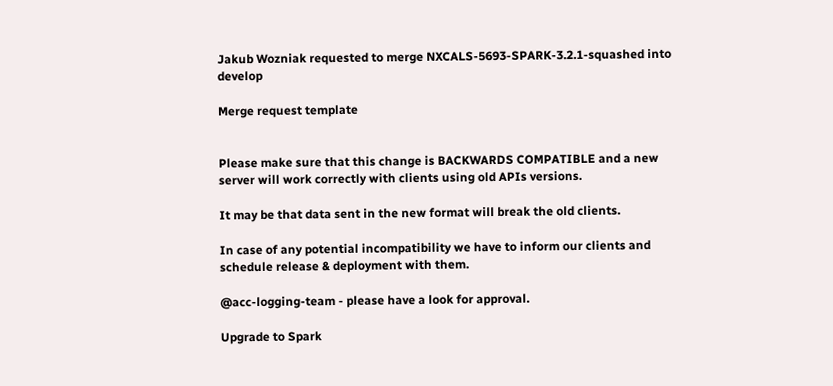Jakub Wozniak requested to merge NXCALS-5693-SPARK-3.2.1-squashed into develop

Merge request template


Please make sure that this change is BACKWARDS COMPATIBLE and a new server will work correctly with clients using old APIs versions.

It may be that data sent in the new format will break the old clients.

In case of any potential incompatibility we have to inform our clients and schedule release & deployment with them.

@acc-logging-team - please have a look for approval.

Upgrade to Spark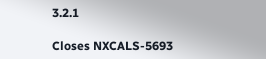3.2.1

Closes NXCALS-5693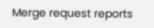Merge request reports